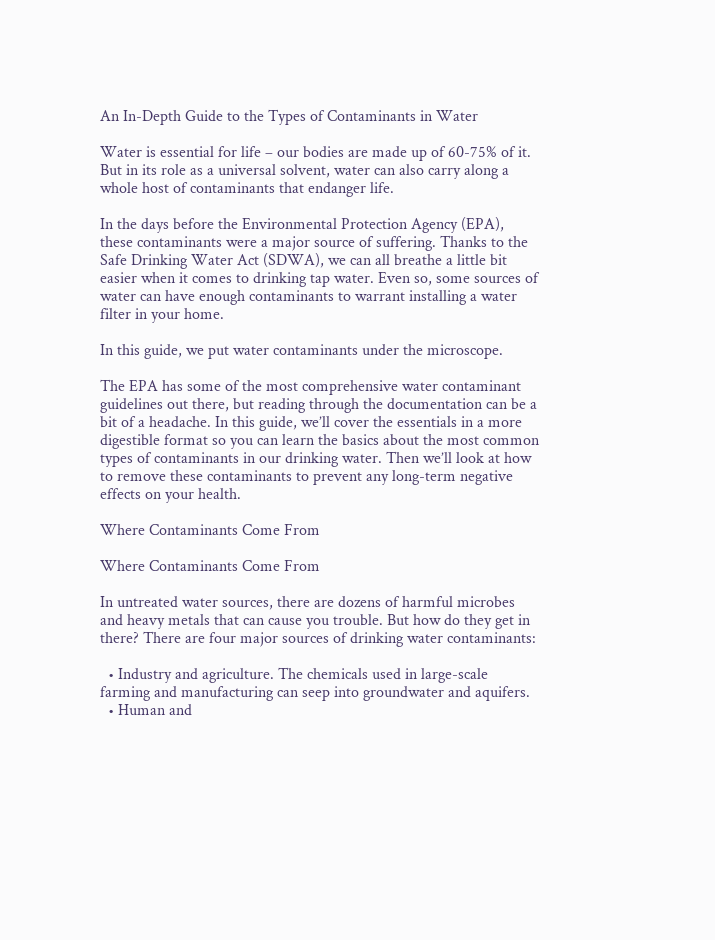An In-Depth Guide to the Types of Contaminants in Water

Water is essential for life – our bodies are made up of 60-75% of it. But in its role as a universal solvent, water can also carry along a whole host of contaminants that endanger life.

In the days before the Environmental Protection Agency (EPA), these contaminants were a major source of suffering. Thanks to the Safe Drinking Water Act (SDWA), we can all breathe a little bit easier when it comes to drinking tap water. Even so, some sources of water can have enough contaminants to warrant installing a water filter in your home.

In this guide, we put water contaminants under the microscope.

The EPA has some of the most comprehensive water contaminant guidelines out there, but reading through the documentation can be a bit of a headache. In this guide, we’ll cover the essentials in a more digestible format so you can learn the basics about the most common types of contaminants in our drinking water. Then we’ll look at how to remove these contaminants to prevent any long-term negative effects on your health.

Where Contaminants Come From

Where Contaminants Come From

In untreated water sources, there are dozens of harmful microbes and heavy metals that can cause you trouble. But how do they get in there? There are four major sources of drinking water contaminants:

  • Industry and agriculture. The chemicals used in large-scale farming and manufacturing can seep into groundwater and aquifers.
  • Human and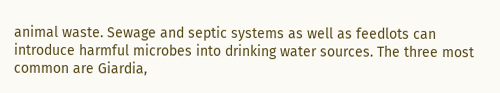animal waste. Sewage and septic systems as well as feedlots can introduce harmful microbes into drinking water sources. The three most common are Giardia,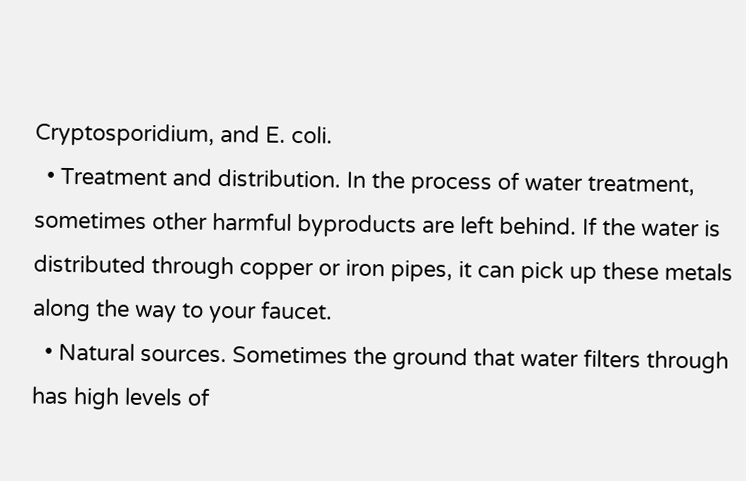Cryptosporidium, and E. coli.
  • Treatment and distribution. In the process of water treatment, sometimes other harmful byproducts are left behind. If the water is distributed through copper or iron pipes, it can pick up these metals along the way to your faucet.
  • Natural sources. Sometimes the ground that water filters through has high levels of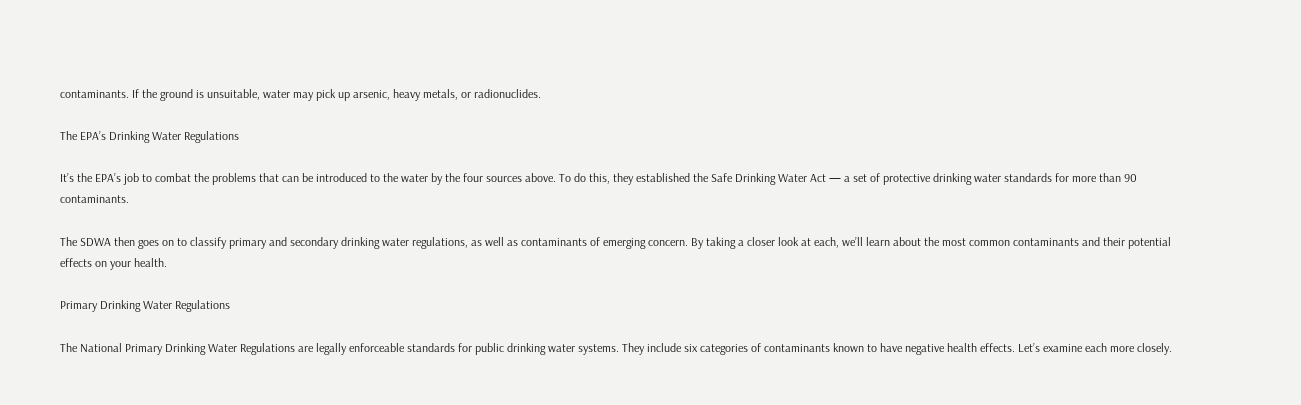contaminants. If the ground is unsuitable, water may pick up arsenic, heavy metals, or radionuclides.

The EPA’s Drinking Water Regulations

It’s the EPA’s job to combat the problems that can be introduced to the water by the four sources above. To do this, they established the Safe Drinking Water Act — a set of protective drinking water standards for more than 90 contaminants.

The SDWA then goes on to classify primary and secondary drinking water regulations, as well as contaminants of emerging concern. By taking a closer look at each, we’ll learn about the most common contaminants and their potential effects on your health.

Primary Drinking Water Regulations

The National Primary Drinking Water Regulations are legally enforceable standards for public drinking water systems. They include six categories of contaminants known to have negative health effects. Let’s examine each more closely.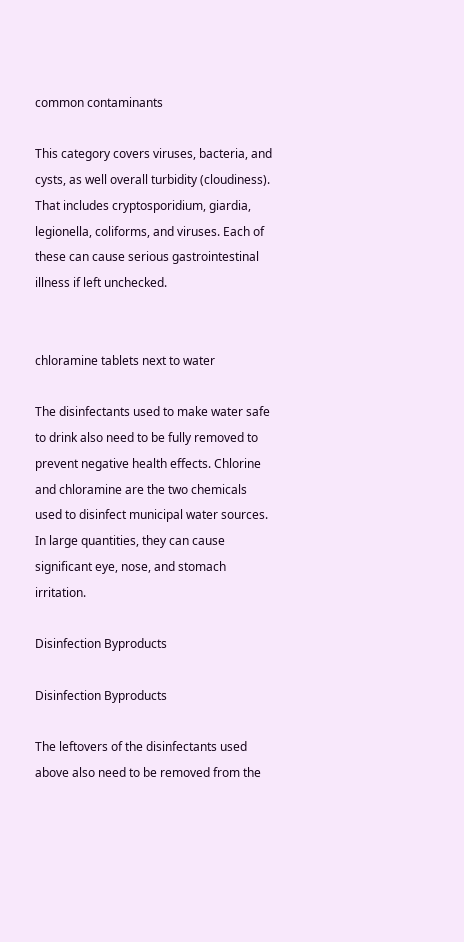common contaminants

This category covers viruses, bacteria, and cysts, as well overall turbidity (cloudiness). That includes cryptosporidium, giardia, legionella, coliforms, and viruses. Each of these can cause serious gastrointestinal illness if left unchecked.


chloramine tablets next to water

The disinfectants used to make water safe to drink also need to be fully removed to prevent negative health effects. Chlorine and chloramine are the two chemicals used to disinfect municipal water sources. In large quantities, they can cause significant eye, nose, and stomach irritation.

Disinfection Byproducts

Disinfection Byproducts

The leftovers of the disinfectants used above also need to be removed from the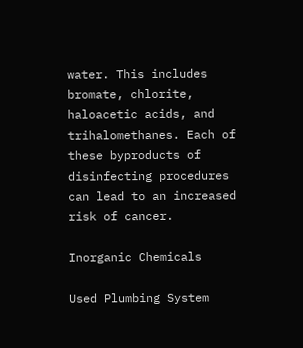water. This includes bromate, chlorite, haloacetic acids, and trihalomethanes. Each of these byproducts of disinfecting procedures can lead to an increased risk of cancer.

Inorganic Chemicals

Used Plumbing System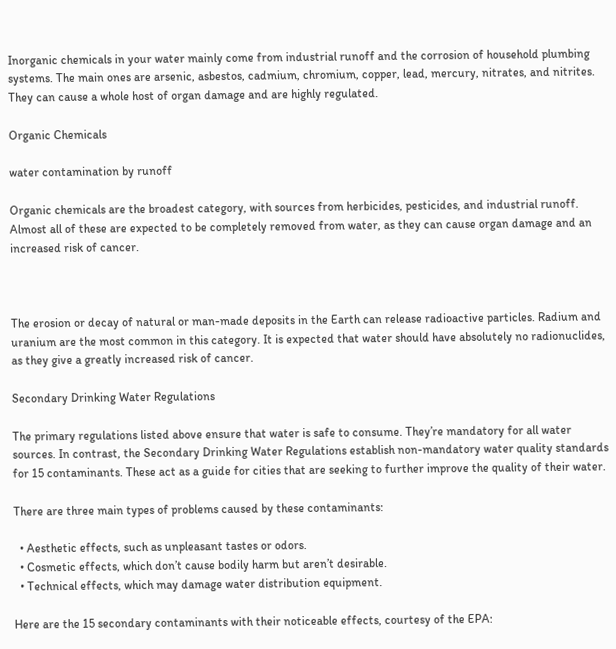Inorganic chemicals in your water mainly come from industrial runoff and the corrosion of household plumbing systems. The main ones are arsenic, asbestos, cadmium, chromium, copper, lead, mercury, nitrates, and nitrites. They can cause a whole host of organ damage and are highly regulated.

Organic Chemicals

water contamination by runoff

Organic chemicals are the broadest category, with sources from herbicides, pesticides, and industrial runoff. Almost all of these are expected to be completely removed from water, as they can cause organ damage and an increased risk of cancer.



The erosion or decay of natural or man-made deposits in the Earth can release radioactive particles. Radium and uranium are the most common in this category. It is expected that water should have absolutely no radionuclides, as they give a greatly increased risk of cancer.

Secondary Drinking Water Regulations

The primary regulations listed above ensure that water is safe to consume. They’re mandatory for all water sources. In contrast, the Secondary Drinking Water Regulations establish non-mandatory water quality standards for 15 contaminants. These act as a guide for cities that are seeking to further improve the quality of their water.

There are three main types of problems caused by these contaminants:

  • Aesthetic effects, such as unpleasant tastes or odors.
  • Cosmetic effects, which don’t cause bodily harm but aren’t desirable.
  • Technical effects, which may damage water distribution equipment.

Here are the 15 secondary contaminants with their noticeable effects, courtesy of the EPA: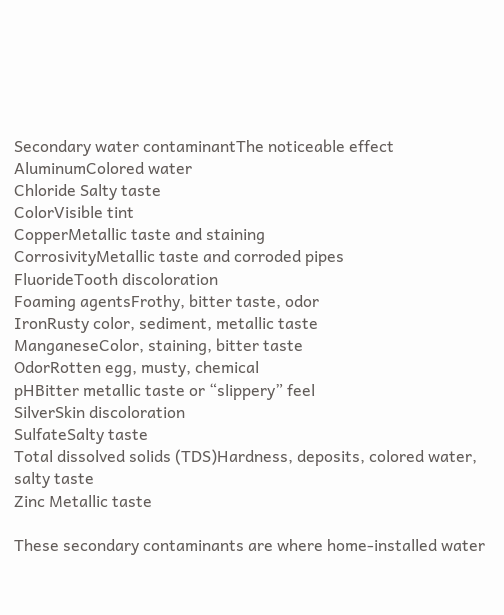Secondary water contaminantThe noticeable effect
AluminumColored water
Chloride Salty taste
ColorVisible tint
CopperMetallic taste and staining
CorrosivityMetallic taste and corroded pipes
FluorideTooth discoloration
Foaming agentsFrothy, bitter taste, odor
IronRusty color, sediment, metallic taste
ManganeseColor, staining, bitter taste
OdorRotten egg, musty, chemical
pHBitter metallic taste or “slippery” feel
SilverSkin discoloration
SulfateSalty taste
Total dissolved solids (TDS)Hardness, deposits, colored water, salty taste
Zinc Metallic taste

These secondary contaminants are where home-installed water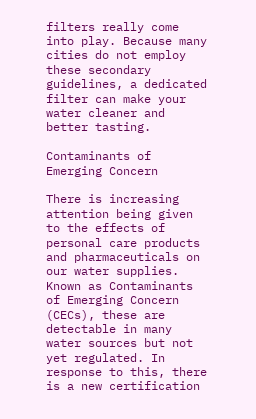filters really come into play. Because many cities do not employ these secondary guidelines, a dedicated filter can make your water cleaner and better tasting.

Contaminants of Emerging Concern

There is increasing attention being given to the effects of personal care products and pharmaceuticals on our water supplies. Known as Contaminants of Emerging Concern (CECs), these are detectable in many water sources but not yet regulated. In response to this, there is a new certification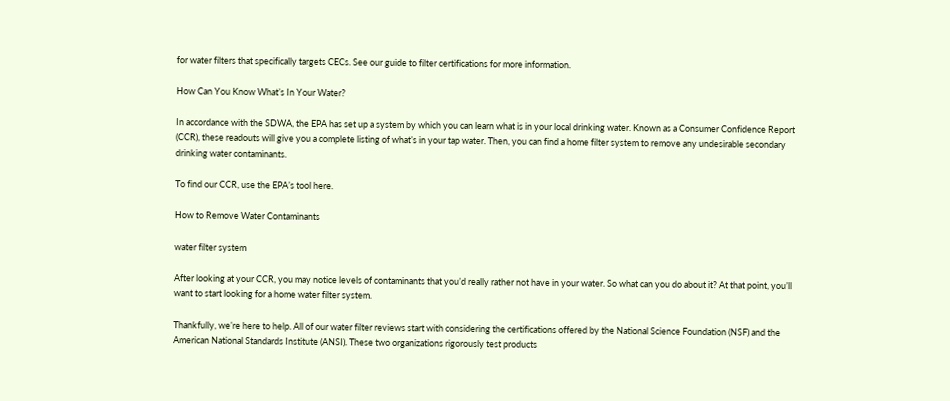for water filters that specifically targets CECs. See our guide to filter certifications for more information.

How Can You Know What’s In Your Water?

In accordance with the SDWA, the EPA has set up a system by which you can learn what is in your local drinking water. Known as a Consumer Confidence Report (CCR), these readouts will give you a complete listing of what’s in your tap water. Then, you can find a home filter system to remove any undesirable secondary drinking water contaminants.

To find our CCR, use the EPA’s tool here.

How to Remove Water Contaminants

water filter system

After looking at your CCR, you may notice levels of contaminants that you’d really rather not have in your water. So what can you do about it? At that point, you’ll want to start looking for a home water filter system.

Thankfully, we’re here to help. All of our water filter reviews start with considering the certifications offered by the National Science Foundation (NSF) and the American National Standards Institute (ANSI). These two organizations rigorously test products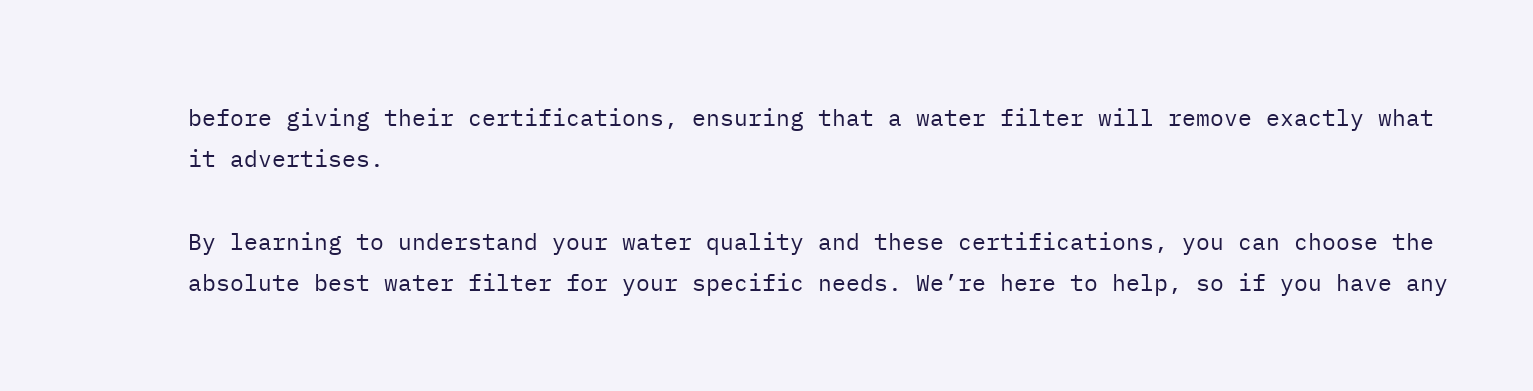before giving their certifications, ensuring that a water filter will remove exactly what it advertises.

By learning to understand your water quality and these certifications, you can choose the absolute best water filter for your specific needs. We’re here to help, so if you have any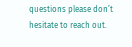questions please don’t hesitate to reach out.